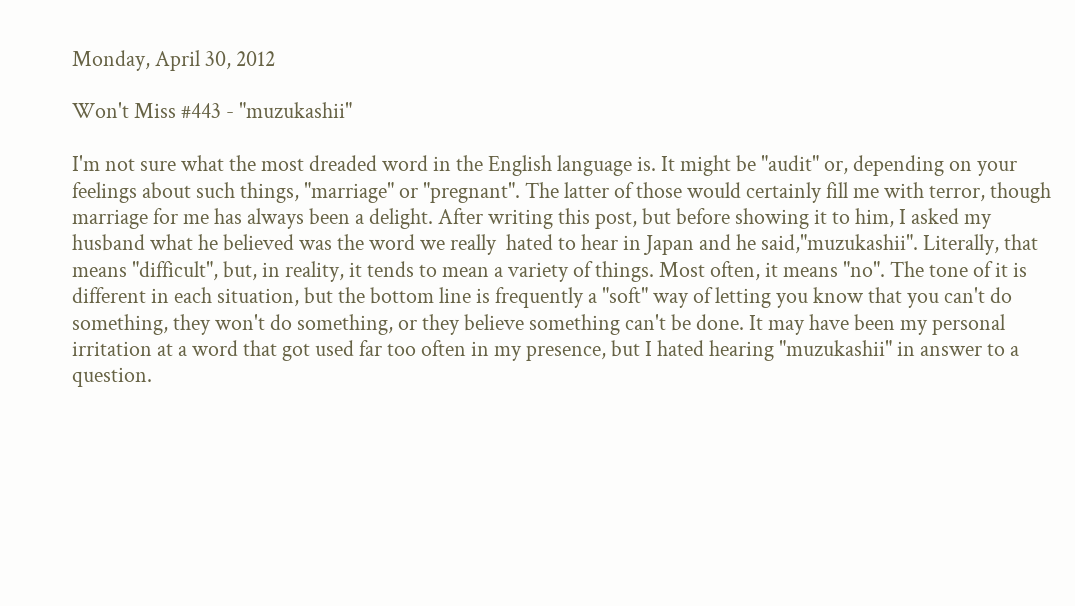Monday, April 30, 2012

Won't Miss #443 - "muzukashii"

I'm not sure what the most dreaded word in the English language is. It might be "audit" or, depending on your feelings about such things, "marriage" or "pregnant". The latter of those would certainly fill me with terror, though marriage for me has always been a delight. After writing this post, but before showing it to him, I asked my husband what he believed was the word we really  hated to hear in Japan and he said,"muzukashii". Literally, that means "difficult", but, in reality, it tends to mean a variety of things. Most often, it means "no". The tone of it is different in each situation, but the bottom line is frequently a "soft" way of letting you know that you can't do something, they won't do something, or they believe something can't be done. It may have been my personal irritation at a word that got used far too often in my presence, but I hated hearing "muzukashii" in answer to a question.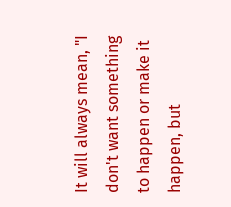It will always mean, "I don't want something to happen or make it happen, but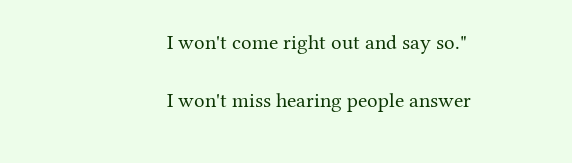I won't come right out and say so."

I won't miss hearing people answer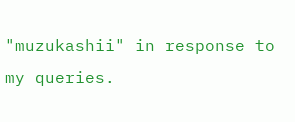"muzukashii" in response to my queries.